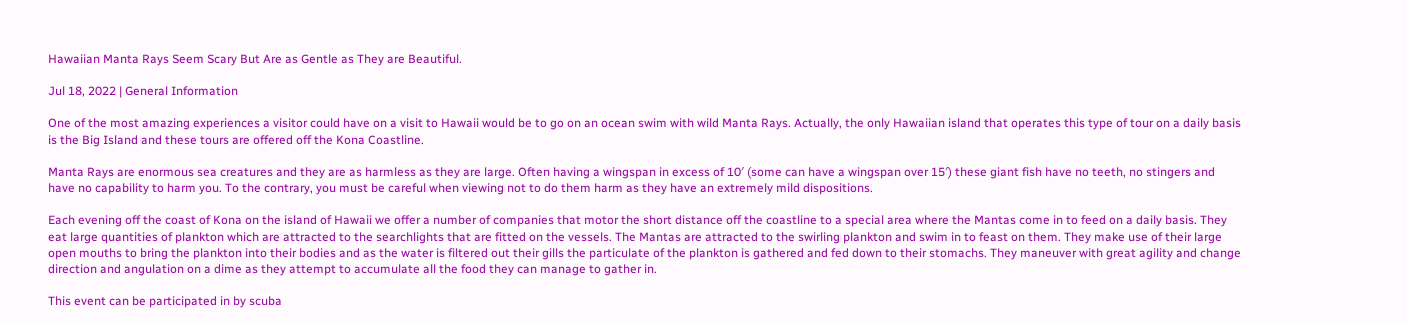Hawaiian Manta Rays Seem Scary But Are as Gentle as They are Beautiful.

Jul 18, 2022 | General Information

One of the most amazing experiences a visitor could have on a visit to Hawaii would be to go on an ocean swim with wild Manta Rays. Actually, the only Hawaiian island that operates this type of tour on a daily basis is the Big Island and these tours are offered off the Kona Coastline.

Manta Rays are enormous sea creatures and they are as harmless as they are large. Often having a wingspan in excess of 10′ (some can have a wingspan over 15′) these giant fish have no teeth, no stingers and have no capability to harm you. To the contrary, you must be careful when viewing not to do them harm as they have an extremely mild dispositions.

Each evening off the coast of Kona on the island of Hawaii we offer a number of companies that motor the short distance off the coastline to a special area where the Mantas come in to feed on a daily basis. They eat large quantities of plankton which are attracted to the searchlights that are fitted on the vessels. The Mantas are attracted to the swirling plankton and swim in to feast on them. They make use of their large open mouths to bring the plankton into their bodies and as the water is filtered out their gills the particulate of the plankton is gathered and fed down to their stomachs. They maneuver with great agility and change direction and angulation on a dime as they attempt to accumulate all the food they can manage to gather in.

This event can be participated in by scuba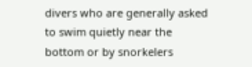divers who are generally asked to swim quietly near the bottom or by snorkelers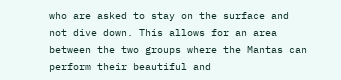who are asked to stay on the surface and not dive down. This allows for an area between the two groups where the Mantas can perform their beautiful and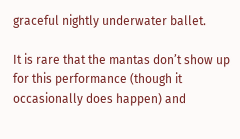graceful nightly underwater ballet.

It is rare that the mantas don’t show up for this performance (though it occasionally does happen) and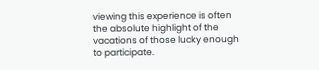viewing this experience is often the absolute highlight of the vacations of those lucky enough to participate.